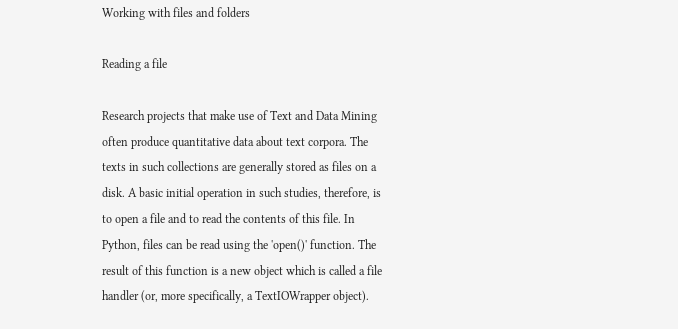Working with files and folders

Reading a file

Research projects that make use of Text and Data Mining often produce quantitative data about text corpora. The texts in such collections are generally stored as files on a disk. A basic initial operation in such studies, therefore, is to open a file and to read the contents of this file. In Python, files can be read using the 'open()' function. The result of this function is a new object which is called a file handler (or, more specifically, a TextIOWrapper object).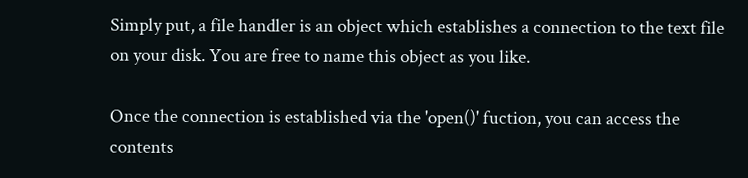Simply put, a file handler is an object which establishes a connection to the text file on your disk. You are free to name this object as you like.

Once the connection is established via the 'open()' fuction, you can access the contents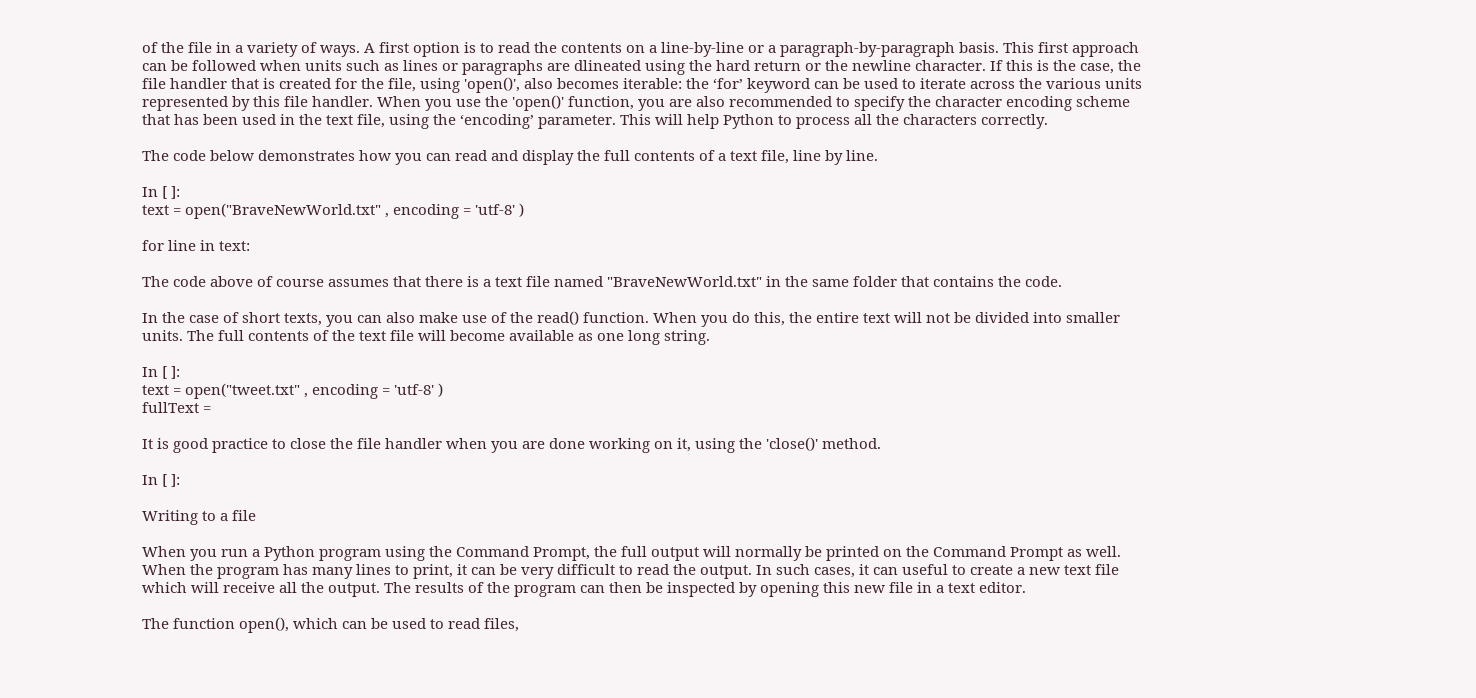of the file in a variety of ways. A first option is to read the contents on a line-by-line or a paragraph-by-paragraph basis. This first approach can be followed when units such as lines or paragraphs are dlineated using the hard return or the newline character. If this is the case, the file handler that is created for the file, using 'open()', also becomes iterable: the ‘for’ keyword can be used to iterate across the various units represented by this file handler. When you use the 'open()' function, you are also recommended to specify the character encoding scheme that has been used in the text file, using the ‘encoding’ parameter. This will help Python to process all the characters correctly.

The code below demonstrates how you can read and display the full contents of a text file, line by line.

In [ ]:
text = open("BraveNewWorld.txt" , encoding = 'utf-8' )

for line in text:

The code above of course assumes that there is a text file named "BraveNewWorld.txt" in the same folder that contains the code.

In the case of short texts, you can also make use of the read() function. When you do this, the entire text will not be divided into smaller units. The full contents of the text file will become available as one long string.

In [ ]:
text = open("tweet.txt" , encoding = 'utf-8' )
fullText =

It is good practice to close the file handler when you are done working on it, using the 'close()' method.

In [ ]:

Writing to a file

When you run a Python program using the Command Prompt, the full output will normally be printed on the Command Prompt as well. When the program has many lines to print, it can be very difficult to read the output. In such cases, it can useful to create a new text file which will receive all the output. The results of the program can then be inspected by opening this new file in a text editor.

The function open(), which can be used to read files,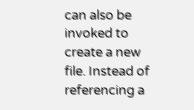can also be invoked to create a new file. Instead of referencing a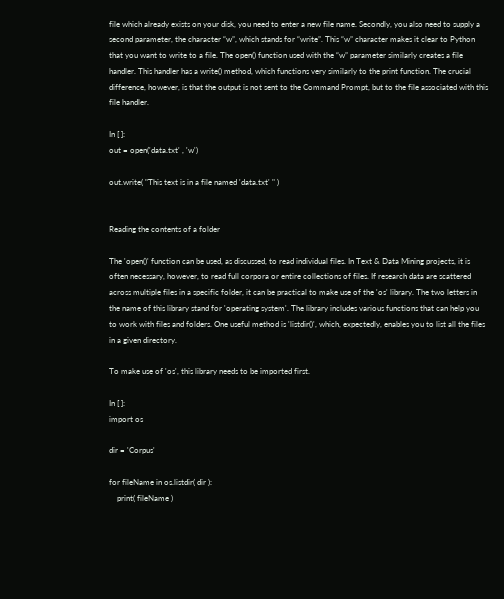file which already exists on your disk, you need to enter a new file name. Secondly, you also need to supply a second parameter, the character “w”, which stands for “write”. This “w” character makes it clear to Python that you want to write to a file. The open() function used with the “w” parameter similarly creates a file handler. This handler has a write() method, which functions very similarly to the print function. The crucial difference, however, is that the output is not sent to the Command Prompt, but to the file associated with this file handler.

In [ ]:
out = open('data.txt' , 'w')

out.write( "This text is in a file named 'data.txt' " )


Reading the contents of a folder

The 'open()' function can be used, as discussed, to read individual files. In Text & Data Mining projects, it is often necessary, however, to read full corpora or entire collections of files. If research data are scattered across multiple files in a specific folder, it can be practical to make use of the 'os' library. The two letters in the name of this library stand for 'operating system'. The library includes various functions that can help you to work with files and folders. One useful method is 'listdir()', which, expectedly, enables you to list all the files in a given directory.

To make use of 'os', this library needs to be imported first.

In [ ]:
import os

dir = 'Corpus'

for fileName in os.listdir( dir ):
    print( fileName )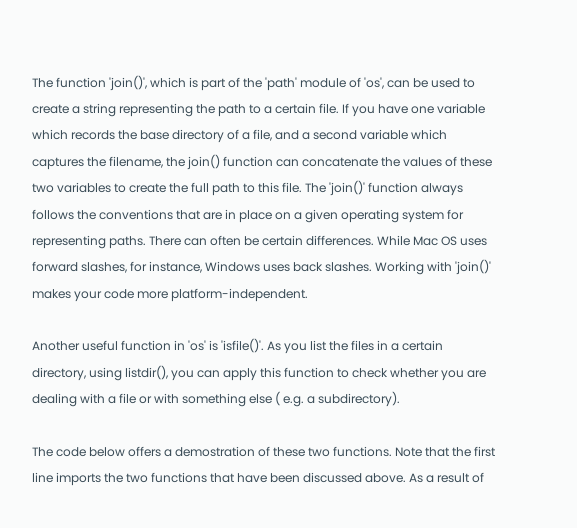The function 'join()', which is part of the 'path' module of 'os', can be used to create a string representing the path to a certain file. If you have one variable which records the base directory of a file, and a second variable which captures the filename, the join() function can concatenate the values of these two variables to create the full path to this file. The 'join()' function always follows the conventions that are in place on a given operating system for representing paths. There can often be certain differences. While Mac OS uses forward slashes, for instance, Windows uses back slashes. Working with 'join()' makes your code more platform-independent.

Another useful function in 'os' is 'isfile()'. As you list the files in a certain directory, using listdir(), you can apply this function to check whether you are dealing with a file or with something else ( e.g. a subdirectory).

The code below offers a demostration of these two functions. Note that the first line imports the two functions that have been discussed above. As a result of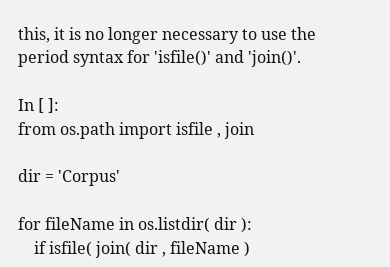this, it is no longer necessary to use the period syntax for 'isfile()' and 'join()'.

In [ ]:
from os.path import isfile , join

dir = 'Corpus'

for fileName in os.listdir( dir ):
    if isfile( join( dir , fileName )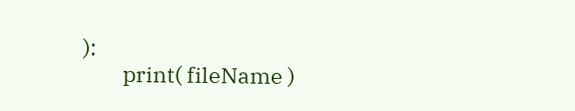):
        print( fileName )